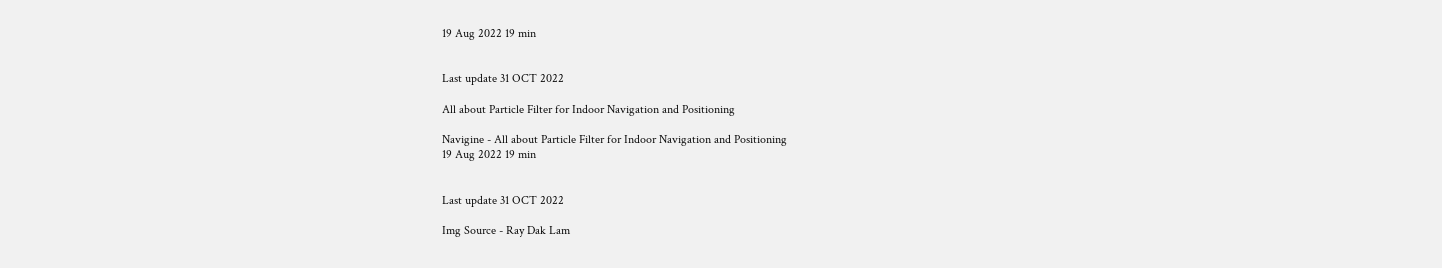19 Aug 2022 19 min


Last update 31 OCT 2022

All about Particle Filter for Indoor Navigation and Positioning

Navigine - All about Particle Filter for Indoor Navigation and Positioning
19 Aug 2022 19 min


Last update 31 OCT 2022

Img Source - Ray Dak Lam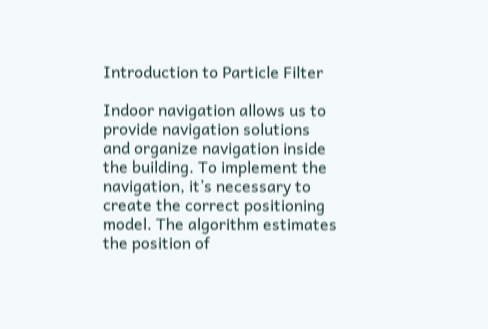Introduction to Particle Filter

Indoor navigation allows us to provide navigation solutions and organize navigation inside the building. To implement the navigation, it’s necessary to create the correct positioning model. The algorithm estimates the position of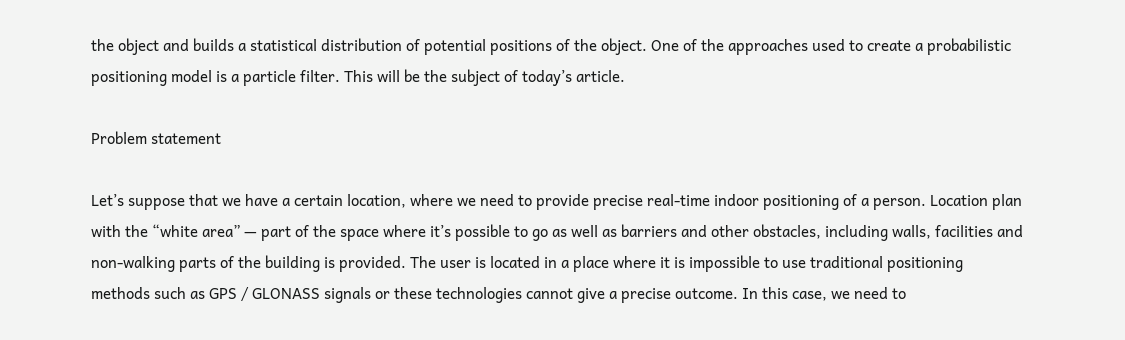the object and builds a statistical distribution of potential positions of the object. One of the approaches used to create a probabilistic positioning model is a particle filter. This will be the subject of today’s article.

Problem statement

Let’s suppose that we have a certain location, where we need to provide precise real-time indoor positioning of a person. Location plan with the “white area” — part of the space where it’s possible to go as well as barriers and other obstacles, including walls, facilities and non-walking parts of the building is provided. The user is located in a place where it is impossible to use traditional positioning methods such as GPS / GLONASS signals or these technologies cannot give a precise outcome. In this case, we need to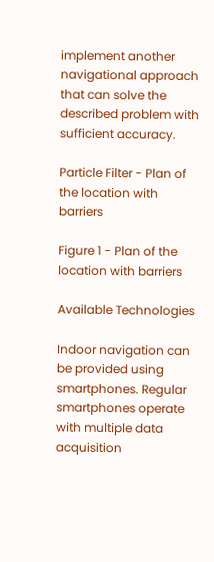implement another navigational approach that can solve the described problem with sufficient accuracy.

Particle Filter - Plan of the location with barriers

Figure 1 - Plan of the location with barriers

Available Technologies

Indoor navigation can be provided using smartphones. Regular smartphones operate with multiple data acquisition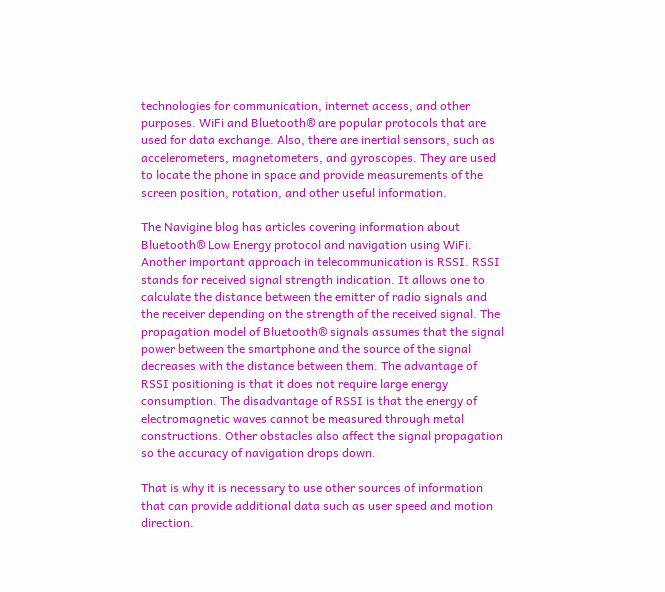technologies for communication, internet access, and other purposes. WiFi and Bluetooth® are popular protocols that are used for data exchange. Also, there are inertial sensors, such as accelerometers, magnetometers, and gyroscopes. They are used to locate the phone in space and provide measurements of the screen position, rotation, and other useful information.

The Navigine blog has articles covering information about Bluetooth® Low Energy protocol and navigation using WiFi. Another important approach in telecommunication is RSSI. RSSI stands for received signal strength indication. It allows one to calculate the distance between the emitter of radio signals and the receiver depending on the strength of the received signal. The propagation model of Bluetooth® signals assumes that the signal power between the smartphone and the source of the signal decreases with the distance between them. The advantage of RSSI positioning is that it does not require large energy consumption. The disadvantage of RSSI is that the energy of electromagnetic waves cannot be measured through metal constructions. Other obstacles also affect the signal propagation so the accuracy of navigation drops down.

That is why it is necessary to use other sources of information that can provide additional data such as user speed and motion direction.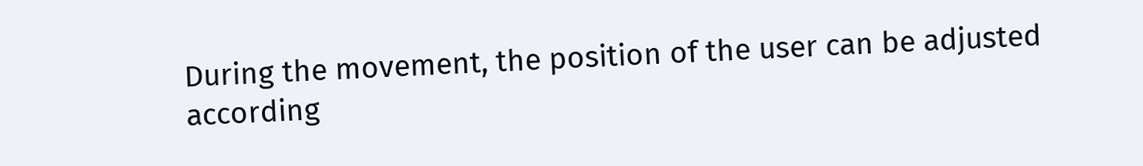During the movement, the position of the user can be adjusted according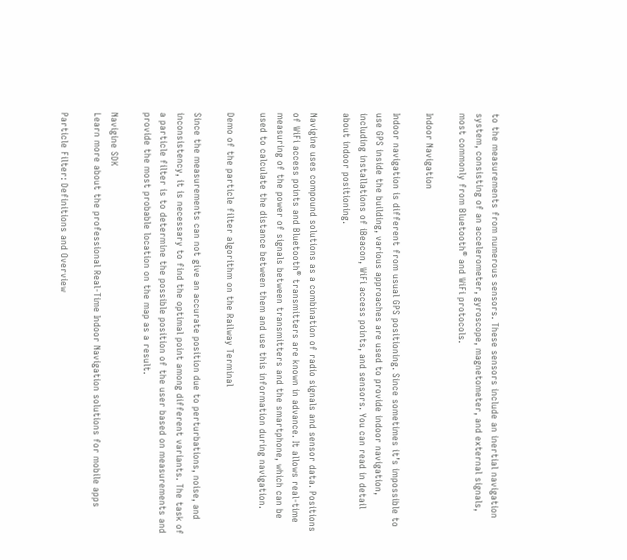to the measurements from numerous sensors. These sensors include an inertial navigation system, consisting of an accelerometer, gyroscope, magnetometer, and external signals, most commonly from Bluetooth® and WiFi protocols.

Indoor Navigation

Indoor navigation is different from usual GPS positioning. Since sometimes it’s impossible to use GPS inside the building, various approaches are used to provide indoor navigation, including installations of iBeacon, WiFi access points, and sensors. You can read in detail about indoor positioning.

Navigine uses compound solutions as a combination of radio signals and sensor data. Positions of WiFi access points and Bluetooth® transmitters are known in advance. It allows real-time measuring of the power of signals between transmitters and the smartphone, which can be used to calculate the distance between them and use this information during navigation.

Demo of the particle filter algorithm on the Railway Terminal

Since the measurements can not give an accurate position due to perturbations, noise, and inconsistency, it is necessary to find the optimal point among different variants. The task of a particle filter is to determine the possible position of the user based on measurements and provide the most probable location on the map as a result.

Navigine SDK
Learn more about the professional Real-Time Indoor Navigation solutions for mobile apps

Particle Filter: Definitions and Overview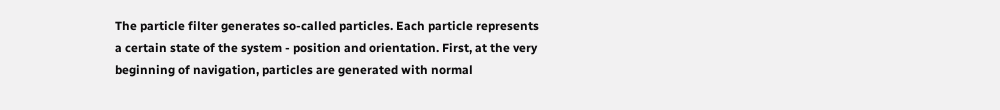The particle filter generates so-called particles. Each particle represents a certain state of the system - position and orientation. First, at the very beginning of navigation, particles are generated with normal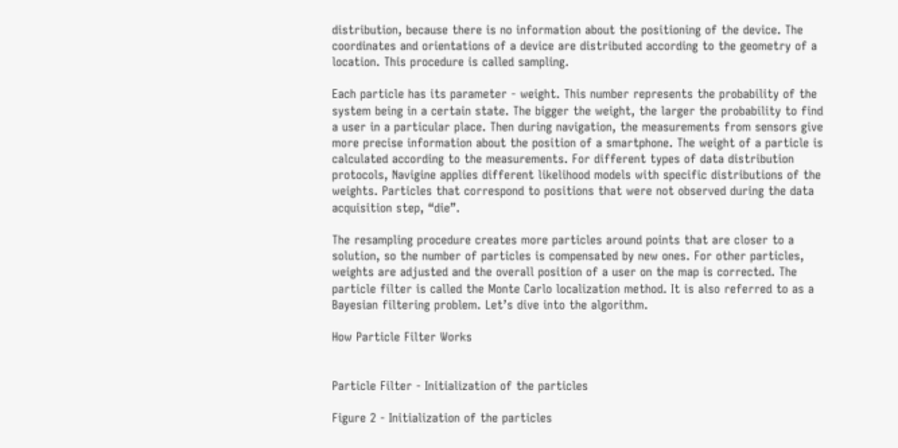distribution, because there is no information about the positioning of the device. The coordinates and orientations of a device are distributed according to the geometry of a location. This procedure is called sampling.

Each particle has its parameter - weight. This number represents the probability of the system being in a certain state. The bigger the weight, the larger the probability to find a user in a particular place. Then during navigation, the measurements from sensors give more precise information about the position of a smartphone. The weight of a particle is calculated according to the measurements. For different types of data distribution protocols, Navigine applies different likelihood models with specific distributions of the weights. Particles that correspond to positions that were not observed during the data acquisition step, “die”.

The resampling procedure creates more particles around points that are closer to a solution, so the number of particles is compensated by new ones. For other particles, weights are adjusted and the overall position of a user on the map is corrected. The particle filter is called the Monte Carlo localization method. It is also referred to as a Bayesian filtering problem. Let’s dive into the algorithm.

How Particle Filter Works


Particle Filter - Initialization of the particles

Figure 2 - Initialization of the particles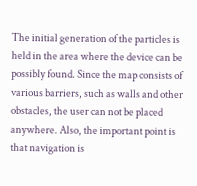The initial generation of the particles is held in the area where the device can be possibly found. Since the map consists of various barriers, such as walls and other obstacles, the user can not be placed anywhere. Also, the important point is that navigation is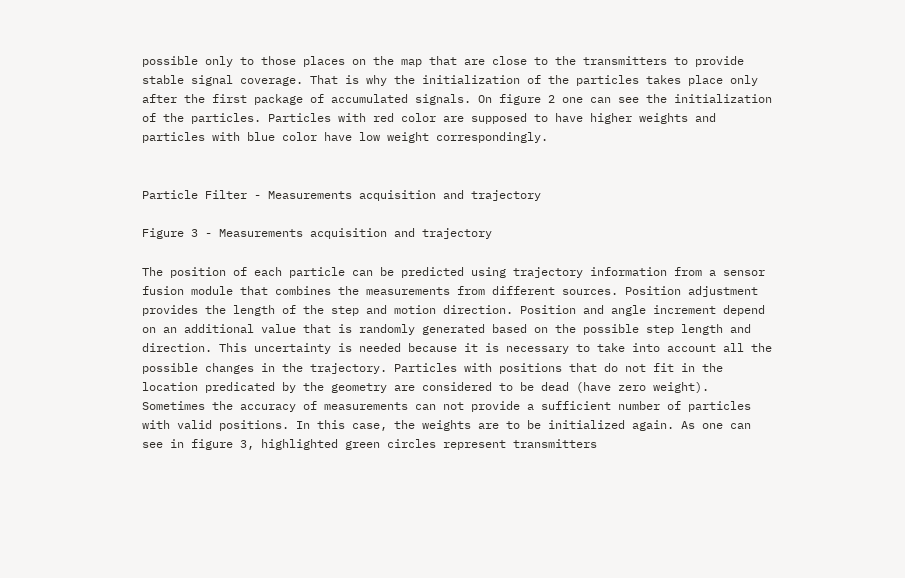possible only to those places on the map that are close to the transmitters to provide stable signal coverage. That is why the initialization of the particles takes place only after the first package of accumulated signals. On figure 2 one can see the initialization of the particles. Particles with red color are supposed to have higher weights and particles with blue color have low weight correspondingly.


Particle Filter - Measurements acquisition and trajectory

Figure 3 - Measurements acquisition and trajectory

The position of each particle can be predicted using trajectory information from a sensor fusion module that combines the measurements from different sources. Position adjustment provides the length of the step and motion direction. Position and angle increment depend on an additional value that is randomly generated based on the possible step length and direction. This uncertainty is needed because it is necessary to take into account all the possible changes in the trajectory. Particles with positions that do not fit in the location predicated by the geometry are considered to be dead (have zero weight). Sometimes the accuracy of measurements can not provide a sufficient number of particles with valid positions. In this case, the weights are to be initialized again. As one can see in figure 3, highlighted green circles represent transmitters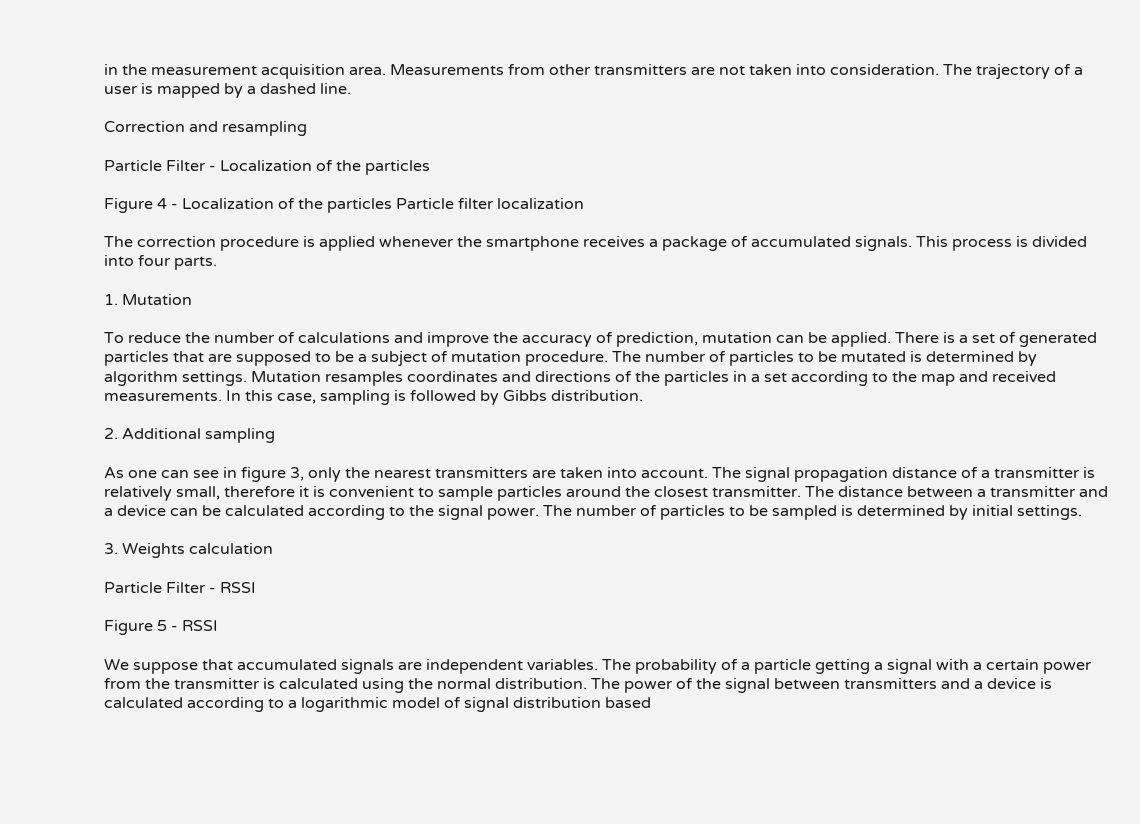in the measurement acquisition area. Measurements from other transmitters are not taken into consideration. The trajectory of a user is mapped by a dashed line.

Correction and resampling

Particle Filter - Localization of the particles

Figure 4 - Localization of the particles Particle filter localization

The correction procedure is applied whenever the smartphone receives a package of accumulated signals. This process is divided into four parts.

1. Mutation

To reduce the number of calculations and improve the accuracy of prediction, mutation can be applied. There is a set of generated particles that are supposed to be a subject of mutation procedure. The number of particles to be mutated is determined by algorithm settings. Mutation resamples coordinates and directions of the particles in a set according to the map and received measurements. In this case, sampling is followed by Gibbs distribution.

2. Additional sampling

As one can see in figure 3, only the nearest transmitters are taken into account. The signal propagation distance of a transmitter is relatively small, therefore it is convenient to sample particles around the closest transmitter. The distance between a transmitter and a device can be calculated according to the signal power. The number of particles to be sampled is determined by initial settings.

3. Weights calculation

Particle Filter - RSSI

Figure 5 - RSSI

We suppose that accumulated signals are independent variables. The probability of a particle getting a signal with a certain power from the transmitter is calculated using the normal distribution. The power of the signal between transmitters and a device is calculated according to a logarithmic model of signal distribution based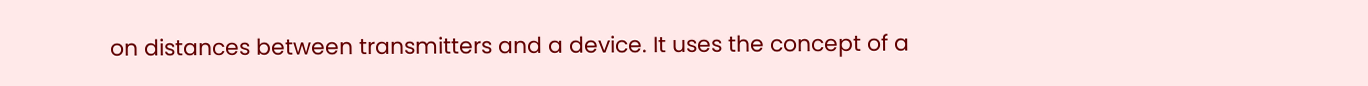on distances between transmitters and a device. It uses the concept of a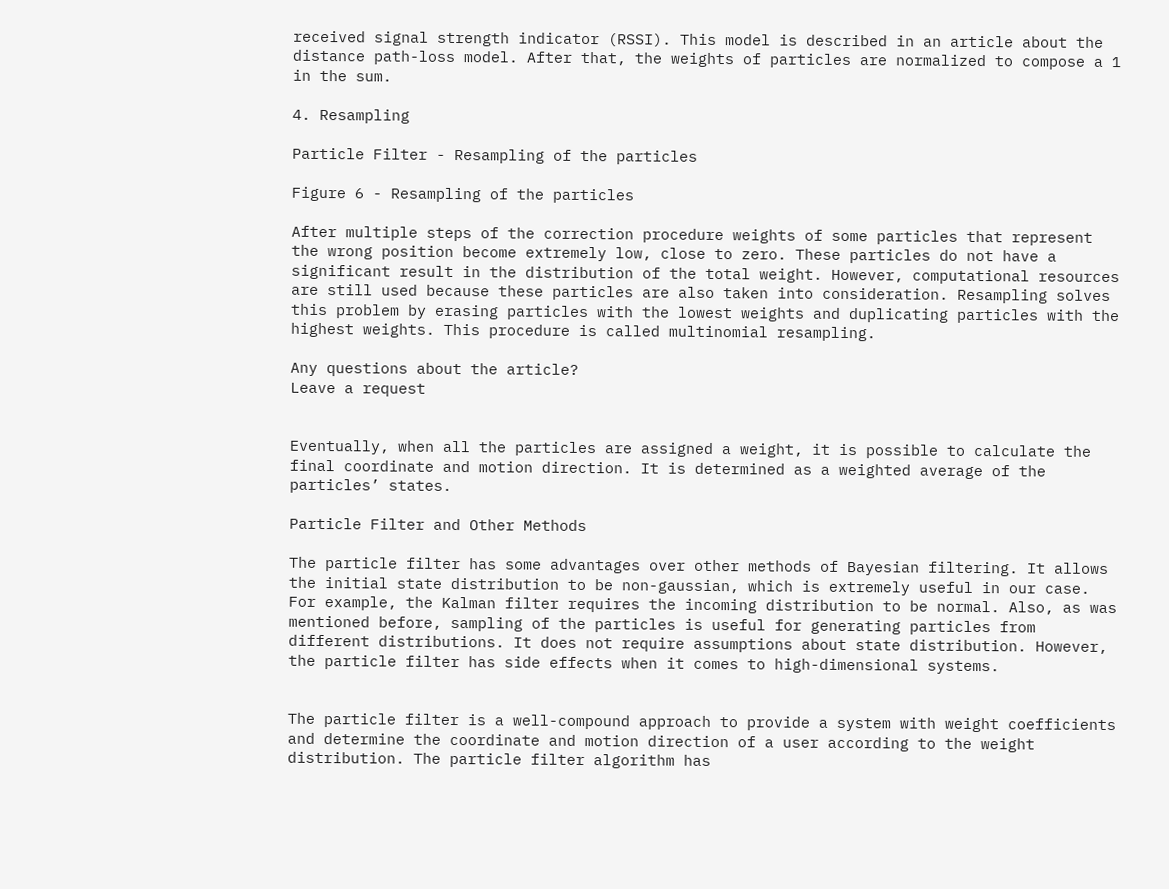received signal strength indicator (RSSI). This model is described in an article about the distance path-loss model. After that, the weights of particles are normalized to compose a 1 in the sum.

4. Resampling

Particle Filter - Resampling of the particles

Figure 6 - Resampling of the particles

After multiple steps of the correction procedure weights of some particles that represent the wrong position become extremely low, close to zero. These particles do not have a significant result in the distribution of the total weight. However, computational resources are still used because these particles are also taken into consideration. Resampling solves this problem by erasing particles with the lowest weights and duplicating particles with the highest weights. This procedure is called multinomial resampling.

Any questions about the article?
Leave a request


Eventually, when all the particles are assigned a weight, it is possible to calculate the final coordinate and motion direction. It is determined as a weighted average of the particles’ states.

Particle Filter and Other Methods

The particle filter has some advantages over other methods of Bayesian filtering. It allows the initial state distribution to be non-gaussian, which is extremely useful in our case. For example, the Kalman filter requires the incoming distribution to be normal. Also, as was mentioned before, sampling of the particles is useful for generating particles from different distributions. It does not require assumptions about state distribution. However, the particle filter has side effects when it comes to high-dimensional systems.


The particle filter is a well-compound approach to provide a system with weight coefficients and determine the coordinate and motion direction of a user according to the weight distribution. The particle filter algorithm has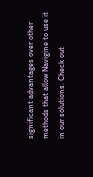significant advantages over other methods that allow Navigine to use it in our solutions. Check out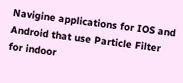Navigine applications for IOS and Android that use Particle Filter for indoor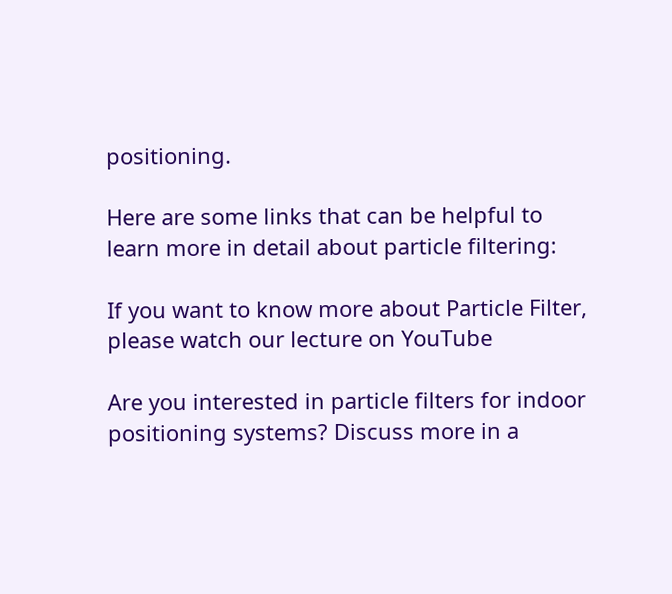positioning.

Here are some links that can be helpful to learn more in detail about particle filtering:

If you want to know more about Particle Filter, please watch our lecture on YouTube

Are you interested in particle filters for indoor positioning systems? Discuss more in a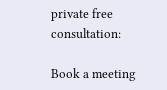private free consultation:

Book a meeting